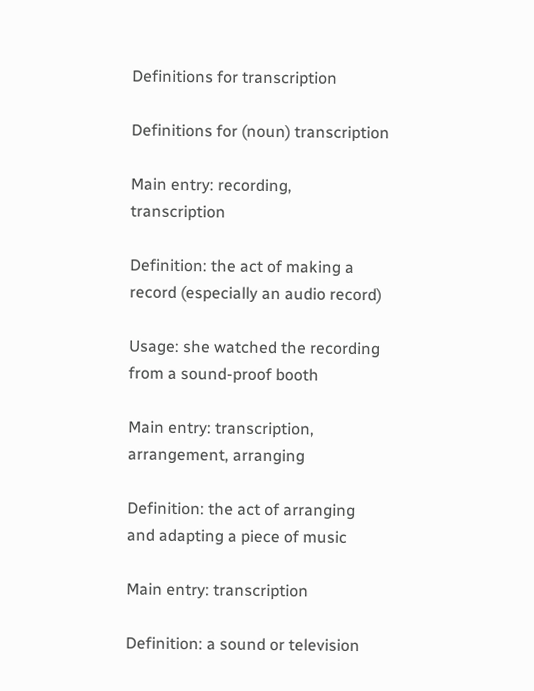Definitions for transcription

Definitions for (noun) transcription

Main entry: recording, transcription

Definition: the act of making a record (especially an audio record)

Usage: she watched the recording from a sound-proof booth

Main entry: transcription, arrangement, arranging

Definition: the act of arranging and adapting a piece of music

Main entry: transcription

Definition: a sound or television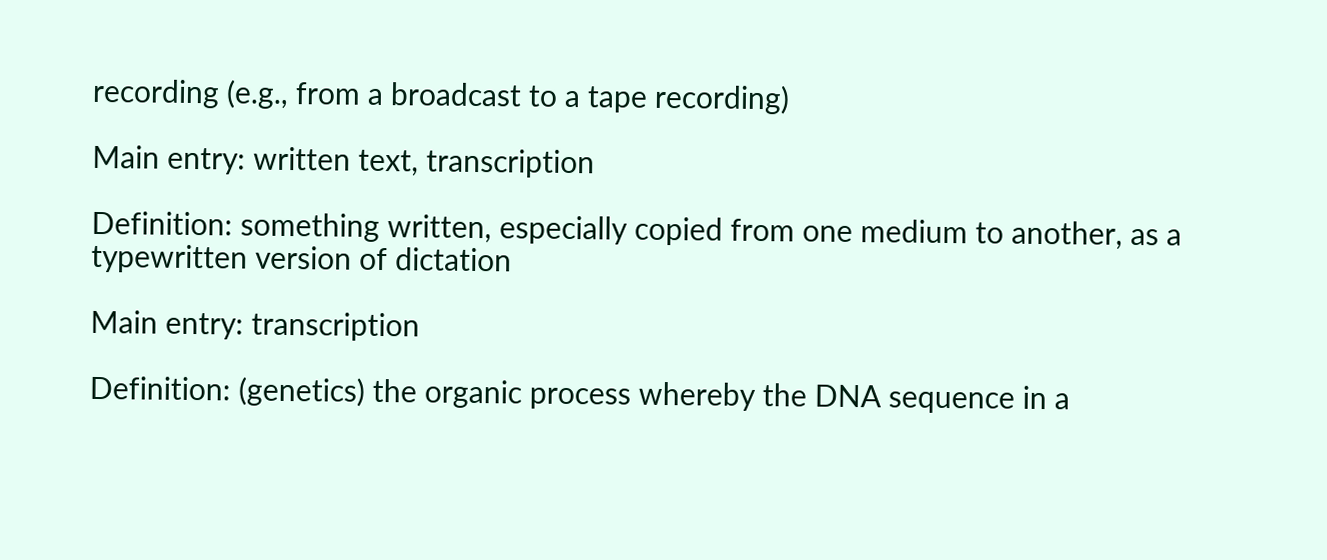recording (e.g., from a broadcast to a tape recording)

Main entry: written text, transcription

Definition: something written, especially copied from one medium to another, as a typewritten version of dictation

Main entry: transcription

Definition: (genetics) the organic process whereby the DNA sequence in a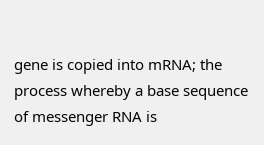gene is copied into mRNA; the process whereby a base sequence of messenger RNA is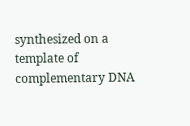synthesized on a template of complementary DNA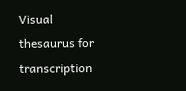Visual thesaurus for transcription